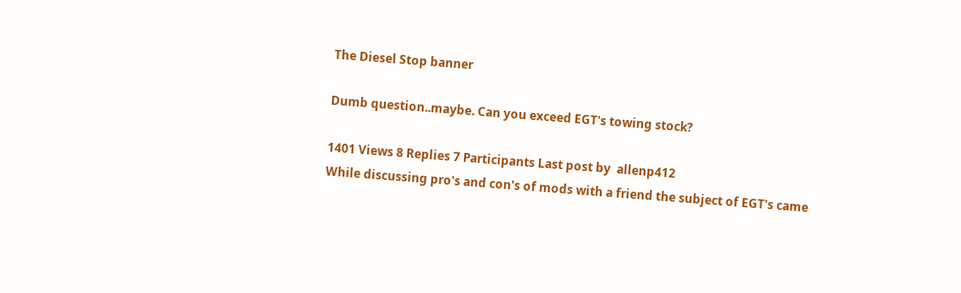The Diesel Stop banner

Dumb question..maybe. Can you exceed EGT's towing stock?

1401 Views 8 Replies 7 Participants Last post by  allenp412
While discussing pro's and con's of mods with a friend the subject of EGT's came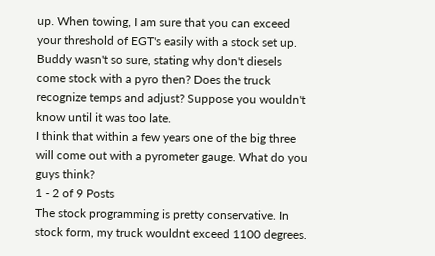up. When towing, I am sure that you can exceed your threshold of EGT's easily with a stock set up. Buddy wasn't so sure, stating why don't diesels come stock with a pyro then? Does the truck recognize temps and adjust? Suppose you wouldn't know until it was too late.
I think that within a few years one of the big three will come out with a pyrometer gauge. What do you guys think?
1 - 2 of 9 Posts
The stock programming is pretty conservative. In stock form, my truck wouldnt exceed 1100 degrees.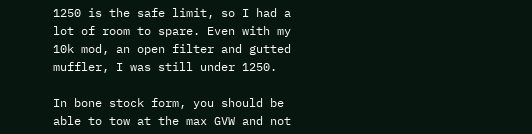1250 is the safe limit, so I had a lot of room to spare. Even with my 10k mod, an open filter and gutted muffler, I was still under 1250.

In bone stock form, you should be able to tow at the max GVW and not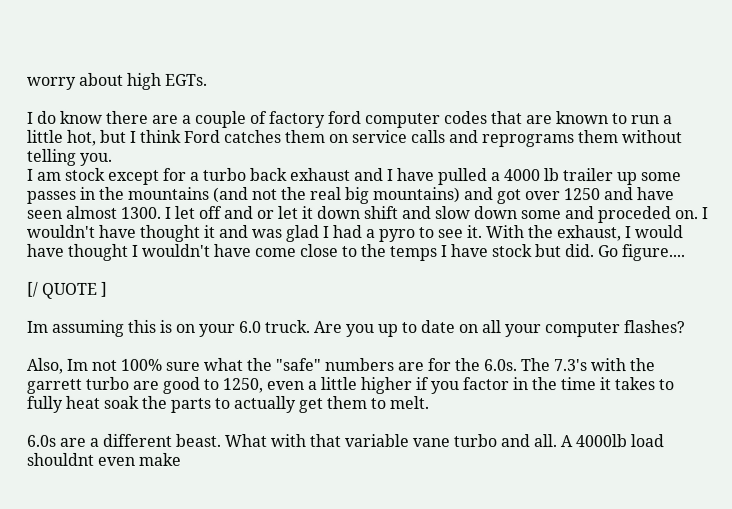worry about high EGTs.

I do know there are a couple of factory ford computer codes that are known to run a little hot, but I think Ford catches them on service calls and reprograms them without telling you.
I am stock except for a turbo back exhaust and I have pulled a 4000 lb trailer up some passes in the mountains (and not the real big mountains) and got over 1250 and have seen almost 1300. I let off and or let it down shift and slow down some and proceded on. I wouldn't have thought it and was glad I had a pyro to see it. With the exhaust, I would have thought I wouldn't have come close to the temps I have stock but did. Go figure....

[/ QUOTE ]

Im assuming this is on your 6.0 truck. Are you up to date on all your computer flashes?

Also, Im not 100% sure what the "safe" numbers are for the 6.0s. The 7.3's with the garrett turbo are good to 1250, even a little higher if you factor in the time it takes to fully heat soak the parts to actually get them to melt.

6.0s are a different beast. What with that variable vane turbo and all. A 4000lb load shouldnt even make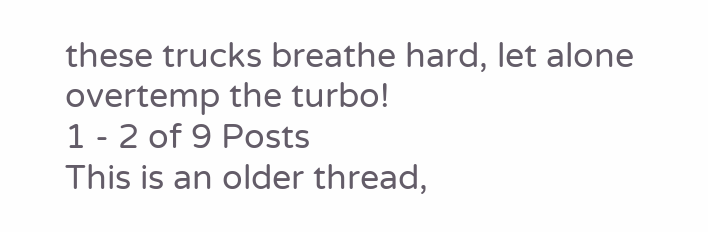these trucks breathe hard, let alone overtemp the turbo!
1 - 2 of 9 Posts
This is an older thread,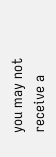you may not receive a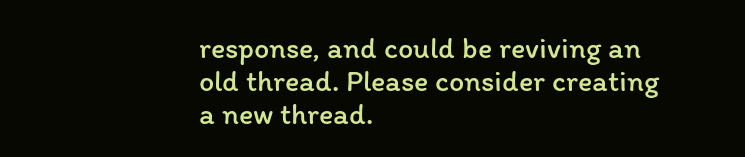response, and could be reviving an old thread. Please consider creating a new thread.